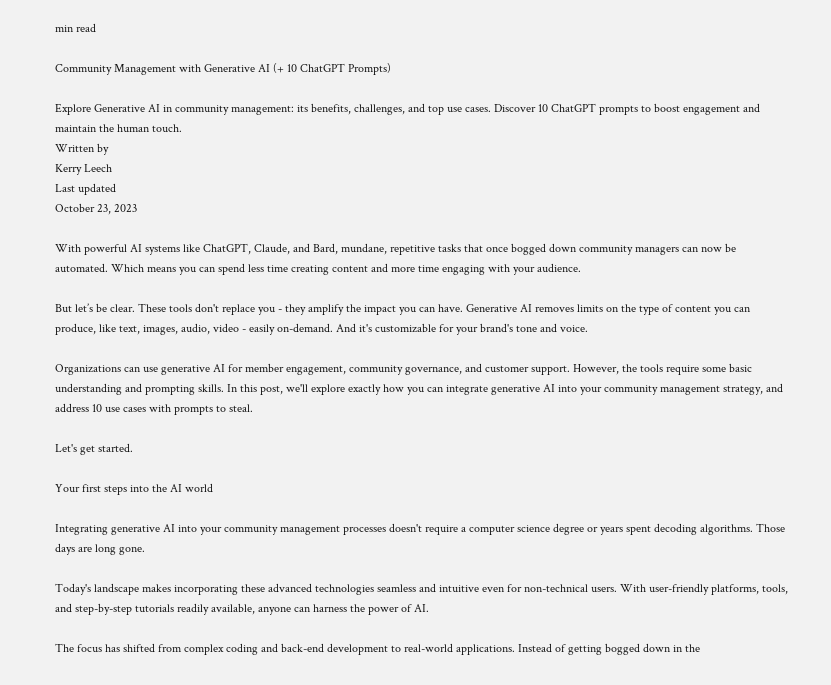min read

Community Management with Generative AI (+ 10 ChatGPT Prompts)

Explore Generative AI in community management: its benefits, challenges, and top use cases. Discover 10 ChatGPT prompts to boost engagement and maintain the human touch.
Written by
Kerry Leech
Last updated
October 23, 2023

With powerful AI systems like ChatGPT, Claude, and Bard, mundane, repetitive tasks that once bogged down community managers can now be automated. Which means you can spend less time creating content and more time engaging with your audience.

But let’s be clear. These tools don't replace you - they amplify the impact you can have. Generative AI removes limits on the type of content you can produce, like text, images, audio, video - easily on-demand. And it's customizable for your brand's tone and voice.

Organizations can use generative AI for member engagement, community governance, and customer support. However, the tools require some basic understanding and prompting skills. In this post, we'll explore exactly how you can integrate generative AI into your community management strategy, and address 10 use cases with prompts to steal.

Let's get started.

Your first steps into the AI world

Integrating generative AI into your community management processes doesn't require a computer science degree or years spent decoding algorithms. Those days are long gone.

Today's landscape makes incorporating these advanced technologies seamless and intuitive even for non-technical users. With user-friendly platforms, tools, and step-by-step tutorials readily available, anyone can harness the power of AI.

The focus has shifted from complex coding and back-end development to real-world applications. Instead of getting bogged down in the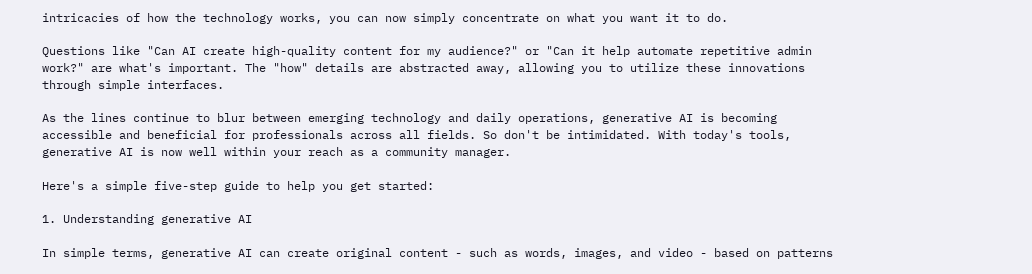intricacies of how the technology works, you can now simply concentrate on what you want it to do.

Questions like "Can AI create high-quality content for my audience?" or "Can it help automate repetitive admin work?" are what's important. The "how" details are abstracted away, allowing you to utilize these innovations through simple interfaces.

As the lines continue to blur between emerging technology and daily operations, generative AI is becoming accessible and beneficial for professionals across all fields. So don't be intimidated. With today's tools, generative AI is now well within your reach as a community manager.

Here's a simple five-step guide to help you get started:

1. Understanding generative AI

In simple terms, generative AI can create original content - such as words, images, and video - based on patterns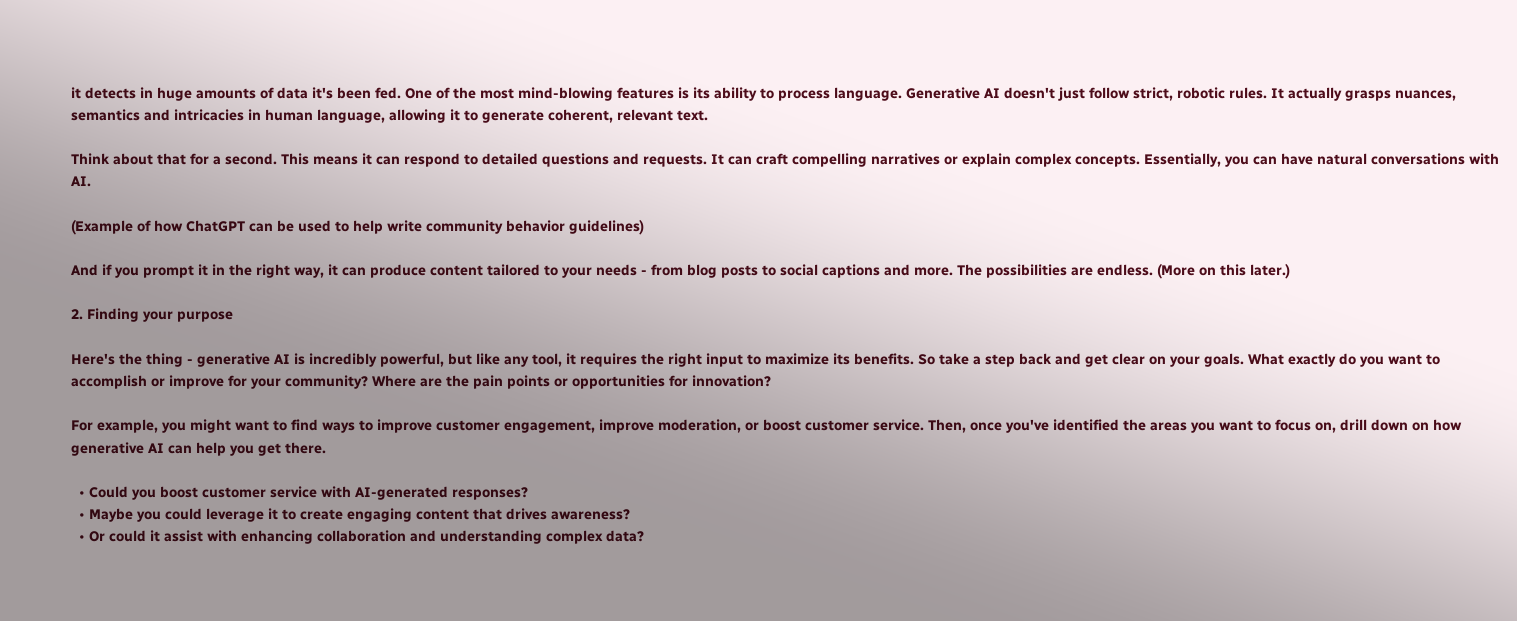it detects in huge amounts of data it's been fed. One of the most mind-blowing features is its ability to process language. Generative AI doesn't just follow strict, robotic rules. It actually grasps nuances, semantics and intricacies in human language, allowing it to generate coherent, relevant text.

Think about that for a second. This means it can respond to detailed questions and requests. It can craft compelling narratives or explain complex concepts. Essentially, you can have natural conversations with AI.

(Example of how ChatGPT can be used to help write community behavior guidelines)

And if you prompt it in the right way, it can produce content tailored to your needs - from blog posts to social captions and more. The possibilities are endless. (More on this later.)

2. Finding your purpose

Here's the thing - generative AI is incredibly powerful, but like any tool, it requires the right input to maximize its benefits. So take a step back and get clear on your goals. What exactly do you want to accomplish or improve for your community? Where are the pain points or opportunities for innovation?

For example, you might want to find ways to improve customer engagement, improve moderation, or boost customer service. Then, once you've identified the areas you want to focus on, drill down on how generative AI can help you get there.

  • Could you boost customer service with AI-generated responses?
  • Maybe you could leverage it to create engaging content that drives awareness?
  • Or could it assist with enhancing collaboration and understanding complex data?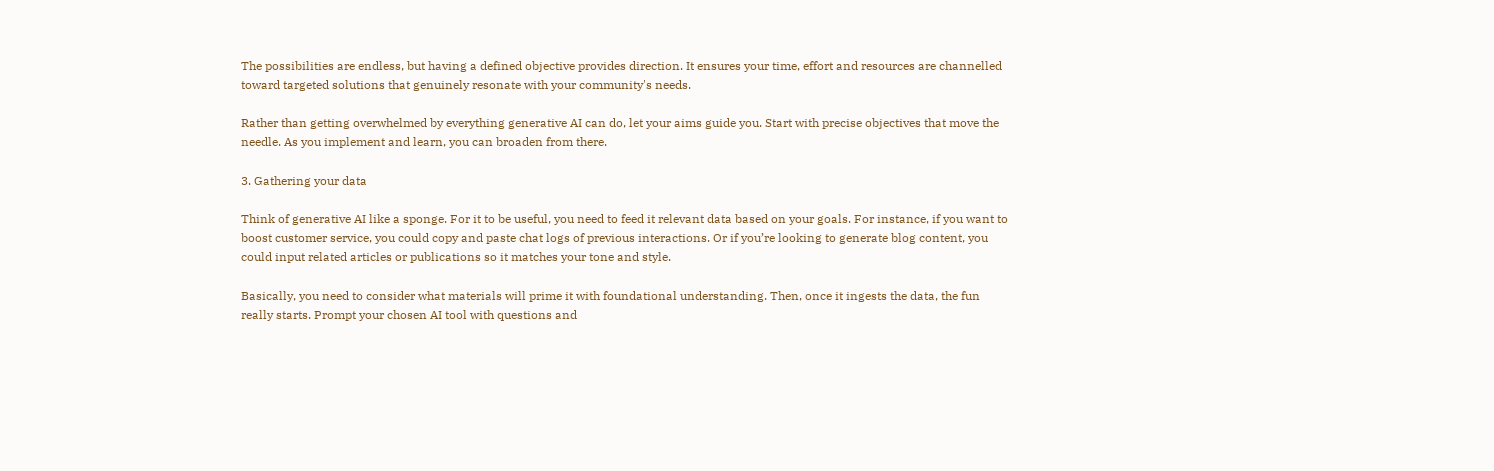The possibilities are endless, but having a defined objective provides direction. It ensures your time, effort and resources are channelled toward targeted solutions that genuinely resonate with your community's needs.

Rather than getting overwhelmed by everything generative AI can do, let your aims guide you. Start with precise objectives that move the needle. As you implement and learn, you can broaden from there.

3. Gathering your data

Think of generative AI like a sponge. For it to be useful, you need to feed it relevant data based on your goals. For instance, if you want to boost customer service, you could copy and paste chat logs of previous interactions. Or if you’re looking to generate blog content, you could input related articles or publications so it matches your tone and style.

Basically, you need to consider what materials will prime it with foundational understanding. Then, once it ingests the data, the fun really starts. Prompt your chosen AI tool with questions and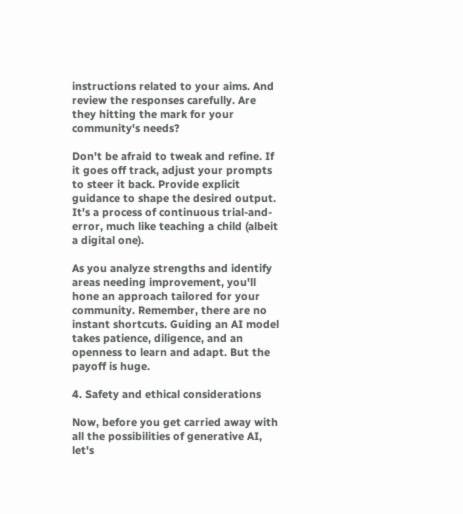instructions related to your aims. And review the responses carefully. Are they hitting the mark for your community's needs?

Don't be afraid to tweak and refine. If it goes off track, adjust your prompts to steer it back. Provide explicit guidance to shape the desired output. It's a process of continuous trial-and-error, much like teaching a child (albeit a digital one).

As you analyze strengths and identify areas needing improvement, you'll hone an approach tailored for your community. Remember, there are no instant shortcuts. Guiding an AI model takes patience, diligence, and an openness to learn and adapt. But the payoff is huge.

4. Safety and ethical considerations

Now, before you get carried away with all the possibilities of generative AI, let's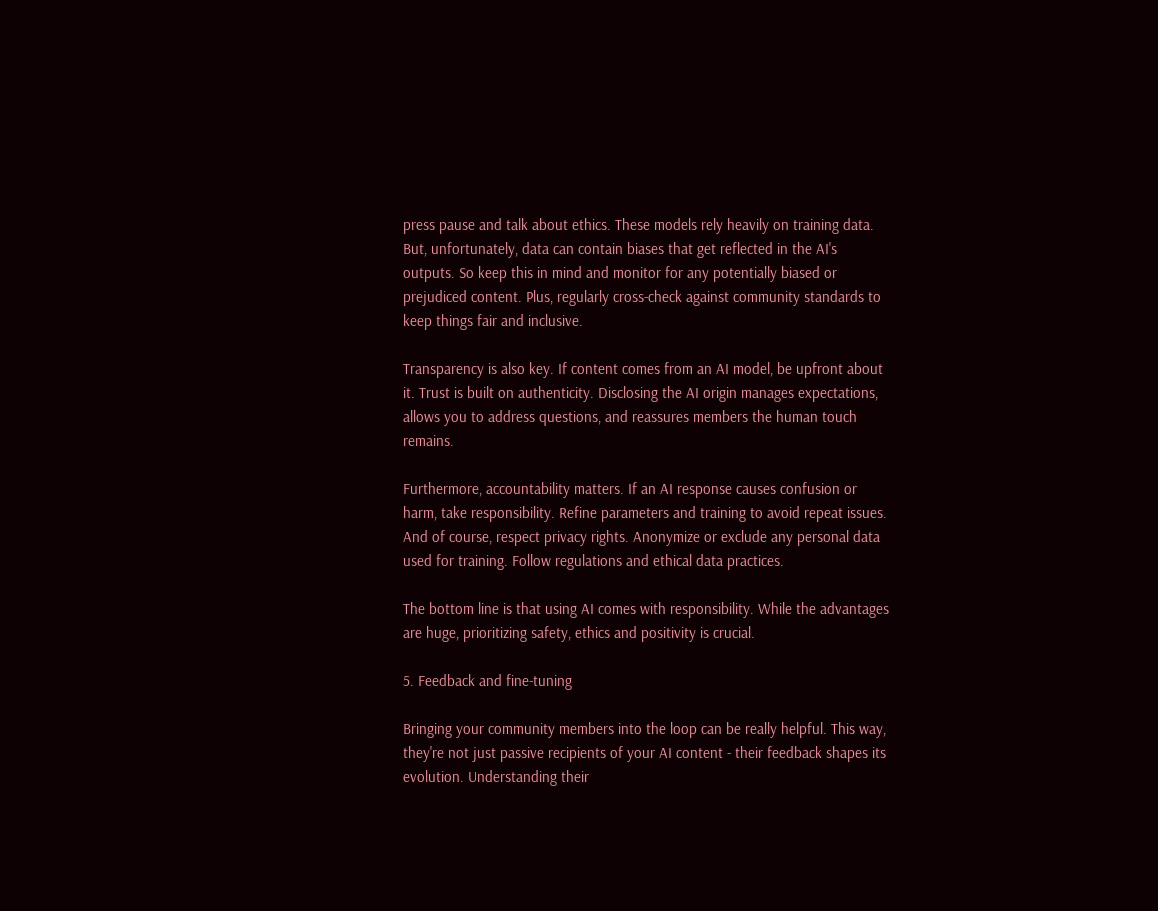press pause and talk about ethics. These models rely heavily on training data. But, unfortunately, data can contain biases that get reflected in the AI's outputs. So keep this in mind and monitor for any potentially biased or prejudiced content. Plus, regularly cross-check against community standards to keep things fair and inclusive.

Transparency is also key. If content comes from an AI model, be upfront about it. Trust is built on authenticity. Disclosing the AI origin manages expectations, allows you to address questions, and reassures members the human touch remains.

Furthermore, accountability matters. If an AI response causes confusion or harm, take responsibility. Refine parameters and training to avoid repeat issues. And of course, respect privacy rights. Anonymize or exclude any personal data used for training. Follow regulations and ethical data practices.

The bottom line is that using AI comes with responsibility. While the advantages are huge, prioritizing safety, ethics and positivity is crucial.

5. Feedback and fine-tuning

Bringing your community members into the loop can be really helpful. This way, they're not just passive recipients of your AI content - their feedback shapes its evolution. Understanding their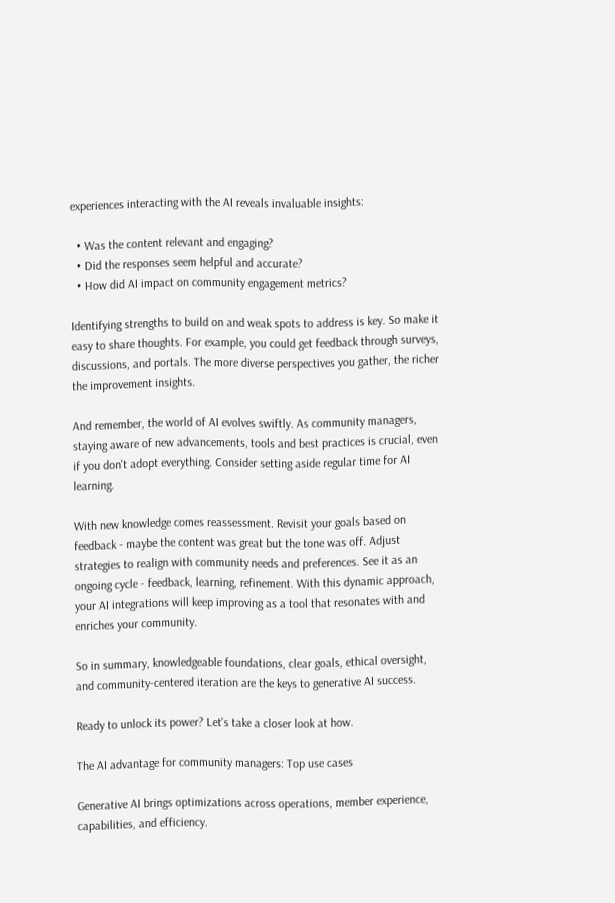experiences interacting with the AI reveals invaluable insights:

  • Was the content relevant and engaging?
  • Did the responses seem helpful and accurate?
  • How did AI impact on community engagement metrics?

Identifying strengths to build on and weak spots to address is key. So make it easy to share thoughts. For example, you could get feedback through surveys, discussions, and portals. The more diverse perspectives you gather, the richer the improvement insights.

And remember, the world of AI evolves swiftly. As community managers, staying aware of new advancements, tools and best practices is crucial, even if you don't adopt everything. Consider setting aside regular time for AI learning.

With new knowledge comes reassessment. Revisit your goals based on feedback - maybe the content was great but the tone was off. Adjust strategies to realign with community needs and preferences. See it as an ongoing cycle - feedback, learning, refinement. With this dynamic approach, your AI integrations will keep improving as a tool that resonates with and enriches your community.

So in summary, knowledgeable foundations, clear goals, ethical oversight, and community-centered iteration are the keys to generative AI success.

Ready to unlock its power? Let's take a closer look at how.

The AI advantage for community managers: Top use cases

Generative AI brings optimizations across operations, member experience, capabilities, and efficiency.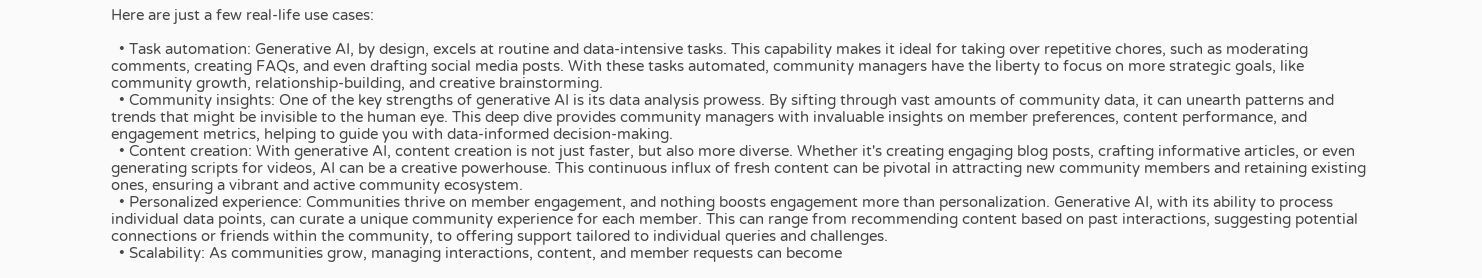Here are just a few real-life use cases:

  • Task automation: Generative AI, by design, excels at routine and data-intensive tasks. This capability makes it ideal for taking over repetitive chores, such as moderating comments, creating FAQs, and even drafting social media posts. With these tasks automated, community managers have the liberty to focus on more strategic goals, like community growth, relationship-building, and creative brainstorming.
  • Community insights: One of the key strengths of generative AI is its data analysis prowess. By sifting through vast amounts of community data, it can unearth patterns and trends that might be invisible to the human eye. This deep dive provides community managers with invaluable insights on member preferences, content performance, and engagement metrics, helping to guide you with data-informed decision-making.
  • Content creation: With generative AI, content creation is not just faster, but also more diverse. Whether it's creating engaging blog posts, crafting informative articles, or even generating scripts for videos, AI can be a creative powerhouse. This continuous influx of fresh content can be pivotal in attracting new community members and retaining existing ones, ensuring a vibrant and active community ecosystem.
  • Personalized experience: Communities thrive on member engagement, and nothing boosts engagement more than personalization. Generative AI, with its ability to process individual data points, can curate a unique community experience for each member. This can range from recommending content based on past interactions, suggesting potential connections or friends within the community, to offering support tailored to individual queries and challenges.
  • Scalability: As communities grow, managing interactions, content, and member requests can become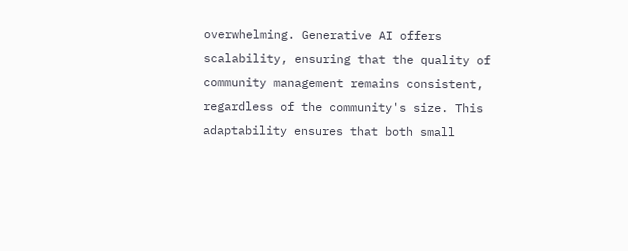overwhelming. Generative AI offers scalability, ensuring that the quality of community management remains consistent, regardless of the community's size. This adaptability ensures that both small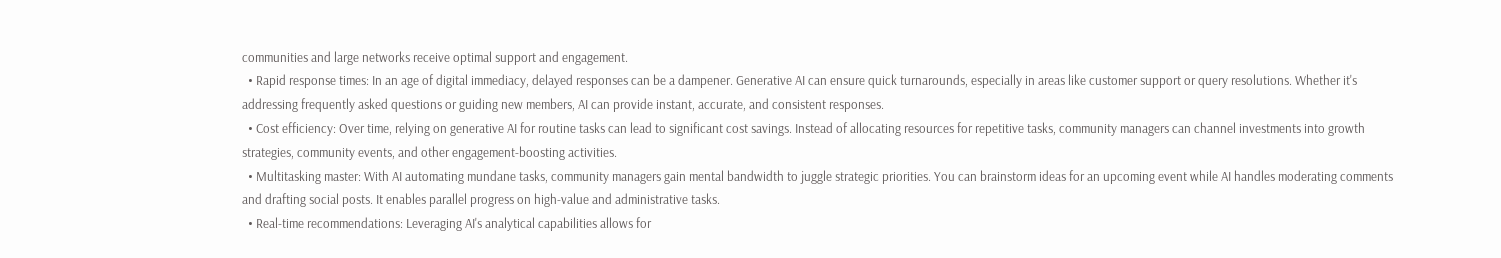communities and large networks receive optimal support and engagement.
  • Rapid response times: In an age of digital immediacy, delayed responses can be a dampener. Generative AI can ensure quick turnarounds, especially in areas like customer support or query resolutions. Whether it's addressing frequently asked questions or guiding new members, AI can provide instant, accurate, and consistent responses.
  • Cost efficiency: Over time, relying on generative AI for routine tasks can lead to significant cost savings. Instead of allocating resources for repetitive tasks, community managers can channel investments into growth strategies, community events, and other engagement-boosting activities.
  • Multitasking master: With AI automating mundane tasks, community managers gain mental bandwidth to juggle strategic priorities. You can brainstorm ideas for an upcoming event while AI handles moderating comments and drafting social posts. It enables parallel progress on high-value and administrative tasks.
  • Real-time recommendations: Leveraging AI's analytical capabilities allows for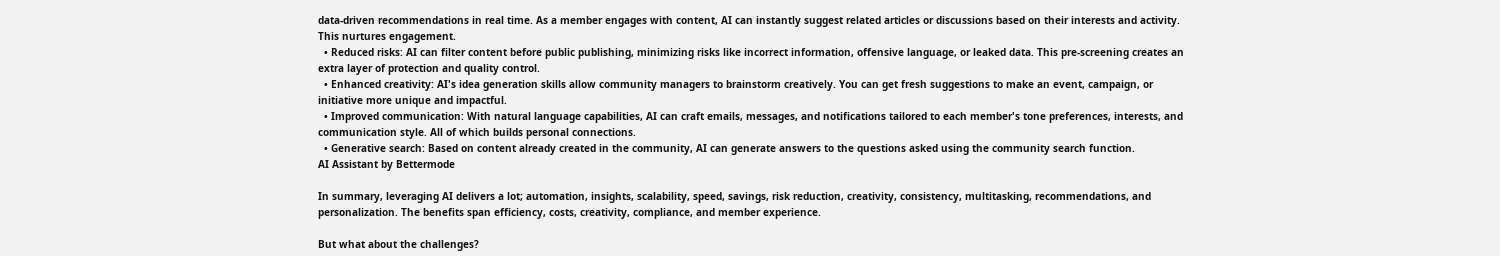data-driven recommendations in real time. As a member engages with content, AI can instantly suggest related articles or discussions based on their interests and activity. This nurtures engagement.
  • Reduced risks: AI can filter content before public publishing, minimizing risks like incorrect information, offensive language, or leaked data. This pre-screening creates an extra layer of protection and quality control.
  • Enhanced creativity: AI's idea generation skills allow community managers to brainstorm creatively. You can get fresh suggestions to make an event, campaign, or initiative more unique and impactful.
  • Improved communication: With natural language capabilities, AI can craft emails, messages, and notifications tailored to each member's tone preferences, interests, and communication style. All of which builds personal connections.
  • Generative search: Based on content already created in the community, AI can generate answers to the questions asked using the community search function.
AI Assistant by Bettermode

In summary, leveraging AI delivers a lot; automation, insights, scalability, speed, savings, risk reduction, creativity, consistency, multitasking, recommendations, and personalization. The benefits span efficiency, costs, creativity, compliance, and member experience.

But what about the challenges?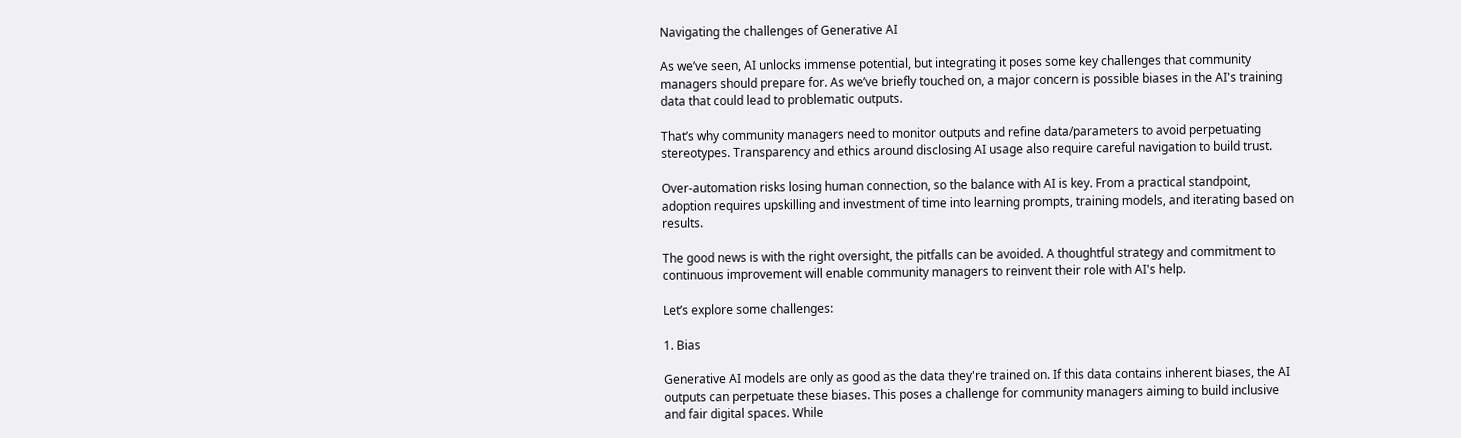Navigating the challenges of Generative AI

As we’ve seen, AI unlocks immense potential, but integrating it poses some key challenges that community managers should prepare for. As we’ve briefly touched on, a major concern is possible biases in the AI's training data that could lead to problematic outputs.

That’s why community managers need to monitor outputs and refine data/parameters to avoid perpetuating stereotypes. Transparency and ethics around disclosing AI usage also require careful navigation to build trust.

Over-automation risks losing human connection, so the balance with AI is key. From a practical standpoint, adoption requires upskilling and investment of time into learning prompts, training models, and iterating based on results.

The good news is with the right oversight, the pitfalls can be avoided. A thoughtful strategy and commitment to continuous improvement will enable community managers to reinvent their role with AI's help.

Let’s explore some challenges:

1. Bias

Generative AI models are only as good as the data they're trained on. If this data contains inherent biases, the AI outputs can perpetuate these biases. This poses a challenge for community managers aiming to build inclusive and fair digital spaces. While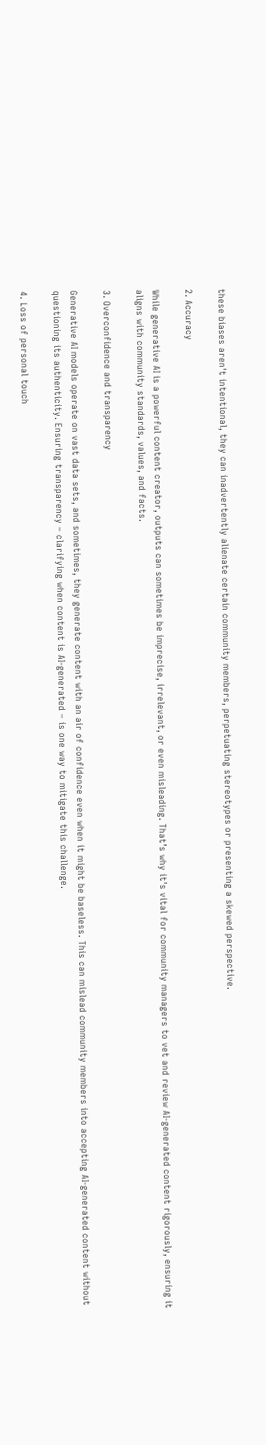these biases aren't intentional, they can inadvertently alienate certain community members, perpetuating stereotypes or presenting a skewed perspective.

2. Accuracy

While generative AI is a powerful content creator, outputs can sometimes be imprecise, irrelevant, or even misleading. That’s why it's vital for community managers to vet and review AI-generated content rigorously, ensuring it aligns with community standards, values, and facts.

3. Overconfidence and transparency

Generative AI models operate on vast data sets, and sometimes, they generate content with an air of confidence even when it might be baseless. This can mislead community members into accepting AI-generated content without questioning its authenticity. Ensuring transparency – clarifying when content is AI-generated – is one way to mitigate this challenge.

4. Loss of personal touch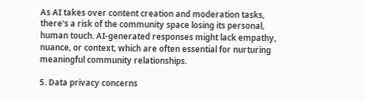As AI takes over content creation and moderation tasks, there's a risk of the community space losing its personal, human touch. AI-generated responses might lack empathy, nuance, or context, which are often essential for nurturing meaningful community relationships.

5. Data privacy concerns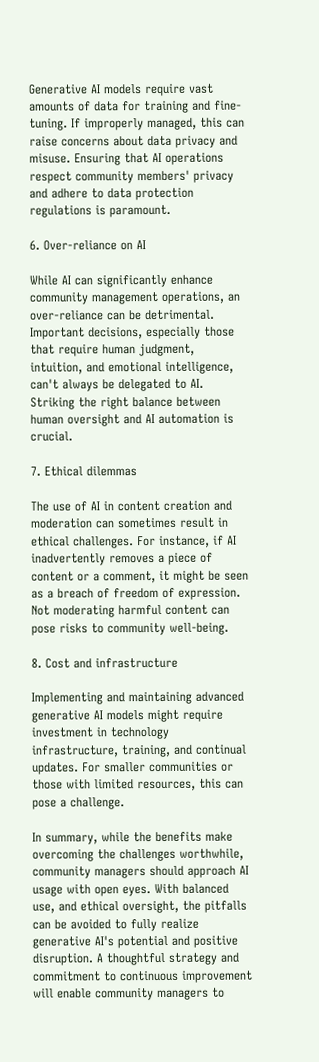Generative AI models require vast amounts of data for training and fine-tuning. If improperly managed, this can raise concerns about data privacy and misuse. Ensuring that AI operations respect community members' privacy and adhere to data protection regulations is paramount.

6. Over-reliance on AI

While AI can significantly enhance community management operations, an over-reliance can be detrimental. Important decisions, especially those that require human judgment, intuition, and emotional intelligence, can't always be delegated to AI. Striking the right balance between human oversight and AI automation is crucial.

7. Ethical dilemmas

The use of AI in content creation and moderation can sometimes result in ethical challenges. For instance, if AI inadvertently removes a piece of content or a comment, it might be seen as a breach of freedom of expression. Not moderating harmful content can pose risks to community well-being.

8. Cost and infrastructure

Implementing and maintaining advanced generative AI models might require investment in technology infrastructure, training, and continual updates. For smaller communities or those with limited resources, this can pose a challenge.

In summary, while the benefits make overcoming the challenges worthwhile, community managers should approach AI usage with open eyes. With balanced use, and ethical oversight, the pitfalls can be avoided to fully realize generative AI's potential and positive disruption. A thoughtful strategy and commitment to continuous improvement will enable community managers to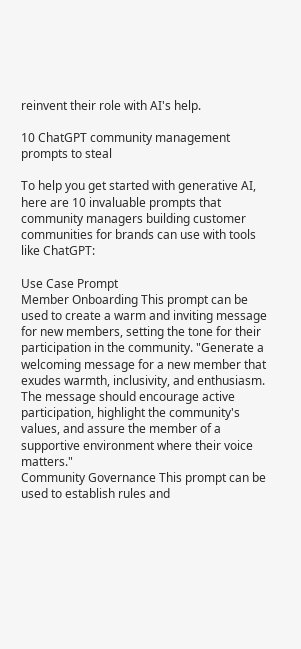reinvent their role with AI's help.

10 ChatGPT community management prompts to steal

To help you get started with generative AI, here are 10 invaluable prompts that community managers building customer communities for brands can use with tools like ChatGPT:

Use Case Prompt
Member Onboarding This prompt can be used to create a warm and inviting message for new members, setting the tone for their participation in the community. "Generate a welcoming message for a new member that exudes warmth, inclusivity, and enthusiasm. The message should encourage active participation, highlight the community's values, and assure the member of a supportive environment where their voice matters."
Community Governance This prompt can be used to establish rules and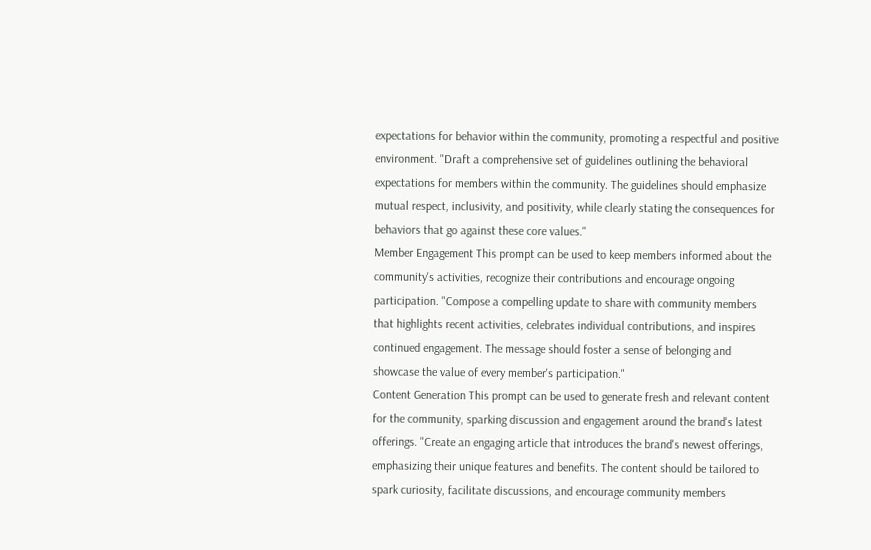expectations for behavior within the community, promoting a respectful and positive environment. "Draft a comprehensive set of guidelines outlining the behavioral expectations for members within the community. The guidelines should emphasize mutual respect, inclusivity, and positivity, while clearly stating the consequences for behaviors that go against these core values."
Member Engagement This prompt can be used to keep members informed about the community's activities, recognize their contributions and encourage ongoing participation. "Compose a compelling update to share with community members that highlights recent activities, celebrates individual contributions, and inspires continued engagement. The message should foster a sense of belonging and showcase the value of every member's participation."
Content Generation This prompt can be used to generate fresh and relevant content for the community, sparking discussion and engagement around the brand's latest offerings. "Create an engaging article that introduces the brand's newest offerings, emphasizing their unique features and benefits. The content should be tailored to spark curiosity, facilitate discussions, and encourage community members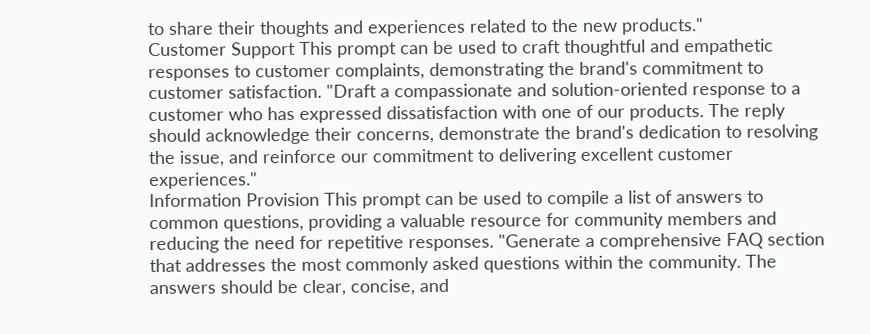to share their thoughts and experiences related to the new products."
Customer Support This prompt can be used to craft thoughtful and empathetic responses to customer complaints, demonstrating the brand's commitment to customer satisfaction. "Draft a compassionate and solution-oriented response to a customer who has expressed dissatisfaction with one of our products. The reply should acknowledge their concerns, demonstrate the brand's dedication to resolving the issue, and reinforce our commitment to delivering excellent customer experiences."
Information Provision This prompt can be used to compile a list of answers to common questions, providing a valuable resource for community members and reducing the need for repetitive responses. "Generate a comprehensive FAQ section that addresses the most commonly asked questions within the community. The answers should be clear, concise, and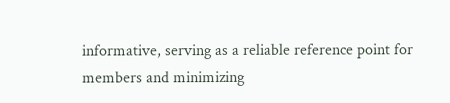informative, serving as a reliable reference point for members and minimizing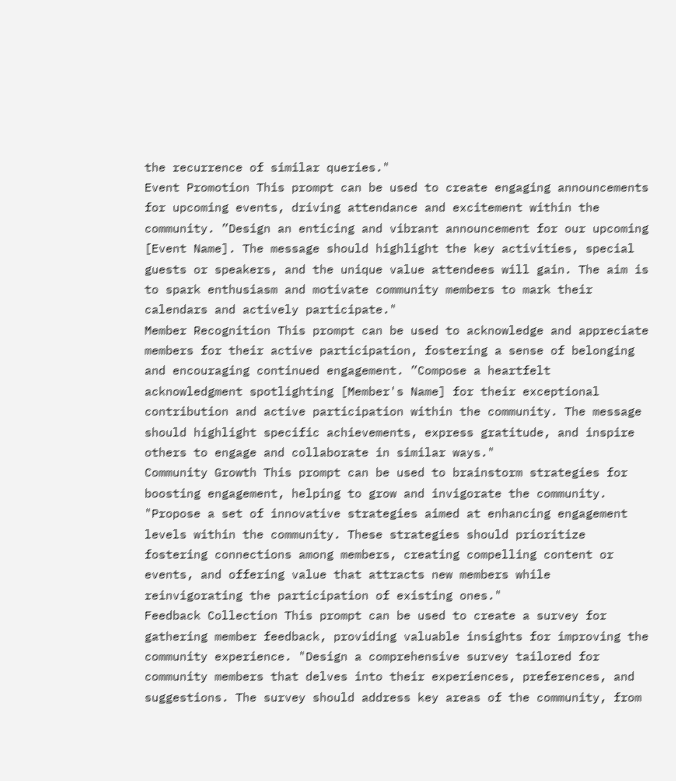the recurrence of similar queries."
Event Promotion This prompt can be used to create engaging announcements for upcoming events, driving attendance and excitement within the community. ”Design an enticing and vibrant announcement for our upcoming [Event Name]. The message should highlight the key activities, special guests or speakers, and the unique value attendees will gain. The aim is to spark enthusiasm and motivate community members to mark their calendars and actively participate."
Member Recognition This prompt can be used to acknowledge and appreciate members for their active participation, fostering a sense of belonging and encouraging continued engagement. ”Compose a heartfelt acknowledgment spotlighting [Member's Name] for their exceptional contribution and active participation within the community. The message should highlight specific achievements, express gratitude, and inspire others to engage and collaborate in similar ways."
Community Growth This prompt can be used to brainstorm strategies for boosting engagement, helping to grow and invigorate the community. "Propose a set of innovative strategies aimed at enhancing engagement levels within the community. These strategies should prioritize fostering connections among members, creating compelling content or events, and offering value that attracts new members while reinvigorating the participation of existing ones."
Feedback Collection This prompt can be used to create a survey for gathering member feedback, providing valuable insights for improving the community experience. "Design a comprehensive survey tailored for community members that delves into their experiences, preferences, and suggestions. The survey should address key areas of the community, from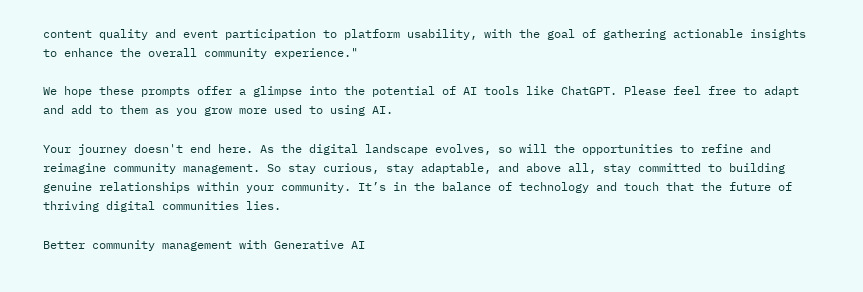content quality and event participation to platform usability, with the goal of gathering actionable insights to enhance the overall community experience."

We hope these prompts offer a glimpse into the potential of AI tools like ChatGPT. Please feel free to adapt and add to them as you grow more used to using AI.

Your journey doesn't end here. As the digital landscape evolves, so will the opportunities to refine and reimagine community management. So stay curious, stay adaptable, and above all, stay committed to building genuine relationships within your community. It’s in the balance of technology and touch that the future of thriving digital communities lies.

Better community management with Generative AI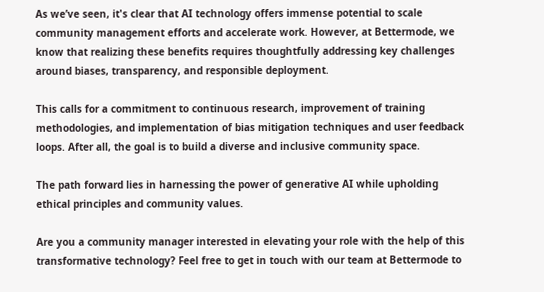As we’ve seen, it's clear that AI technology offers immense potential to scale community management efforts and accelerate work. However, at Bettermode, we know that realizing these benefits requires thoughtfully addressing key challenges around biases, transparency, and responsible deployment.

This calls for a commitment to continuous research, improvement of training methodologies, and implementation of bias mitigation techniques and user feedback loops. After all, the goal is to build a diverse and inclusive community space.

The path forward lies in harnessing the power of generative AI while upholding ethical principles and community values.

Are you a community manager interested in elevating your role with the help of this transformative technology? Feel free to get in touch with our team at Bettermode to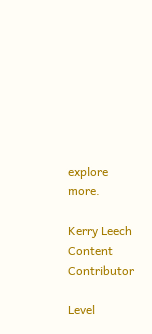explore more.

Kerry Leech
Content Contributor

Level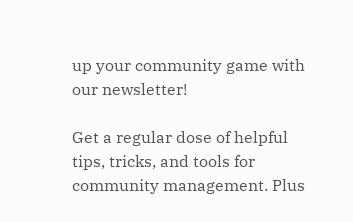up your community game with our newsletter!

Get a regular dose of helpful tips, tricks, and tools for community management. Plus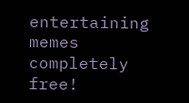entertaining memes completely free!